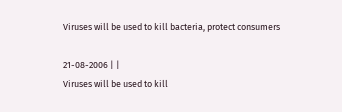Viruses will be used to kill bacteria, protect consumers

21-08-2006 | |
Viruses will be used to kill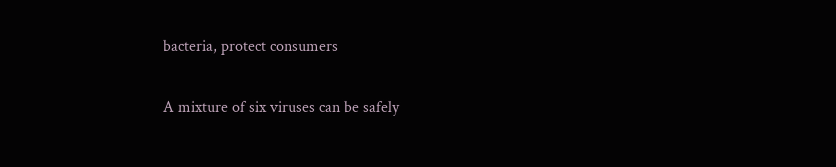bacteria, protect consumers

A mixture of six viruses can be safely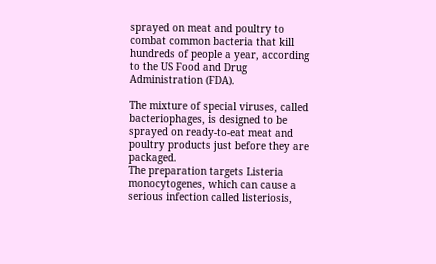sprayed on meat and poultry to combat common bacteria that kill hundreds of people a year, according to the US Food and Drug Administration (FDA).

The mixture of special viruses, called bacteriophages, is designed to be sprayed on ready-to-eat meat and poultry products just before they are packaged.
The preparation targets Listeria monocytogenes, which can cause a serious infection called listeriosis,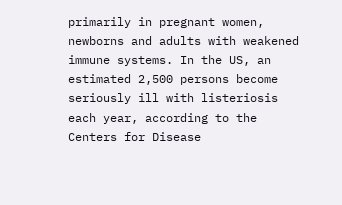primarily in pregnant women, newborns and adults with weakened immune systems. In the US, an estimated 2,500 persons become seriously ill with listeriosis each year, according to the Centers for Disease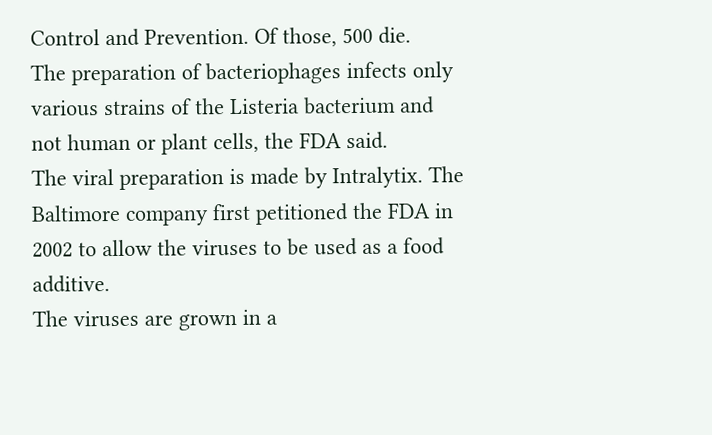Control and Prevention. Of those, 500 die.
The preparation of bacteriophages infects only various strains of the Listeria bacterium and not human or plant cells, the FDA said.
The viral preparation is made by Intralytix. The Baltimore company first petitioned the FDA in 2002 to allow the viruses to be used as a food additive.
The viruses are grown in a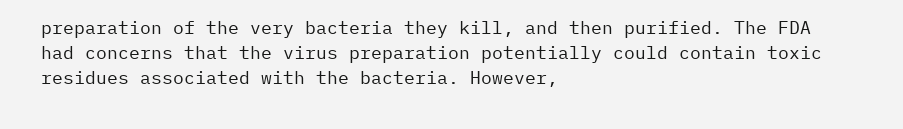preparation of the very bacteria they kill, and then purified. The FDA had concerns that the virus preparation potentially could contain toxic residues associated with the bacteria. However,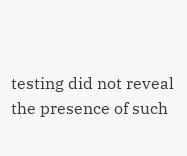testing did not reveal the presence of such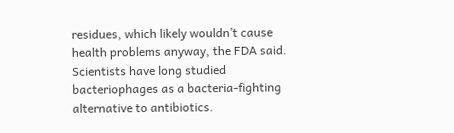residues, which likely wouldn’t cause health problems anyway, the FDA said.
Scientists have long studied bacteriophages as a bacteria-fighting alternative to antibiotics.